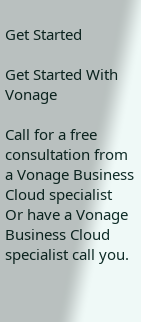Get Started

Get Started With Vonage

Call for a free consultation from a Vonage Business Cloud specialist
Or have a Vonage Business Cloud specialist call you.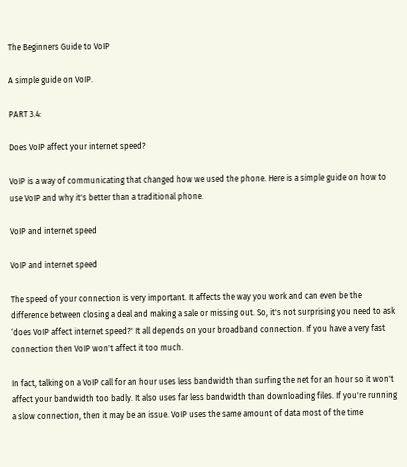The Beginners Guide to VoIP

A simple guide on VoIP.

PART 3.4:

Does VoIP affect your internet speed?

VoIP is a way of communicating that changed how we used the phone. Here is a simple guide on how to use VoIP and why it's better than a traditional phone.

VoIP and internet speed

VoIP and internet speed

The speed of your connection is very important. It affects the way you work and can even be the difference between closing a deal and making a sale or missing out. So, it's not surprising you need to ask ‘does VoIP affect internet speed?' It all depends on your broadband connection. If you have a very fast connection then VoIP won't affect it too much.

In fact, talking on a VoIP call for an hour uses less bandwidth than surfing the net for an hour so it won't affect your bandwidth too badly. It also uses far less bandwidth than downloading files. If you're running a slow connection, then it may be an issue. VoIP uses the same amount of data most of the time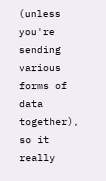(unless you're sending various forms of data together), so it really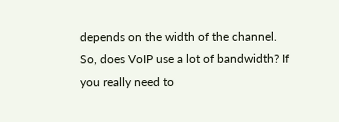depends on the width of the channel. So, does VoIP use a lot of bandwidth? If you really need to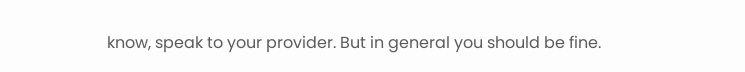know, speak to your provider. But in general you should be fine.